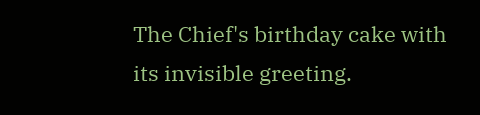The Chief's birthday cake with its invisible greeting.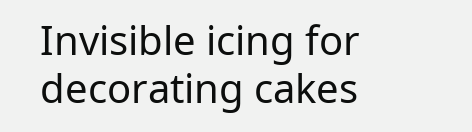Invisible icing for decorating cakes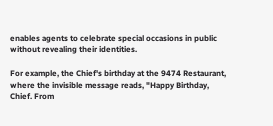enables agents to celebrate special occasions in public without revealing their identities.

For example, the Chief's birthday at the 9474 Restaurant, where the invisible message reads, "Happy Birthday, Chief. From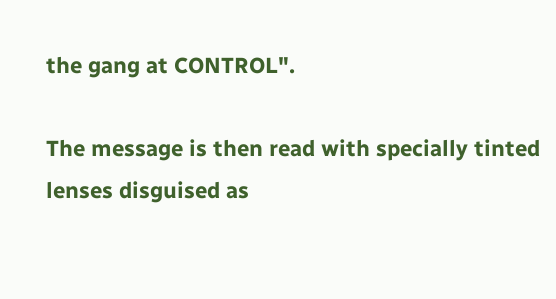the gang at CONTROL".

The message is then read with specially tinted lenses disguised as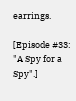earrings.

[Episode #33: "A Spy for a Spy".]